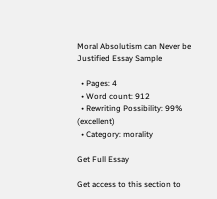Moral Absolutism can Never be Justified Essay Sample

  • Pages: 4
  • Word count: 912
  • Rewriting Possibility: 99% (excellent)
  • Category: morality

Get Full Essay

Get access to this section to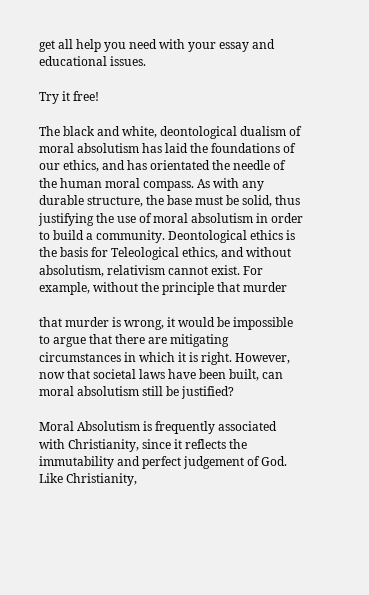get all help you need with your essay and educational issues.

Try it free!

The black and white, deontological dualism of moral absolutism has laid the foundations of our ethics, and has orientated the needle of the human moral compass. As with any durable structure, the base must be solid, thus justifying the use of moral absolutism in order to build a community. Deontological ethics is the basis for Teleological ethics, and without absolutism, relativism cannot exist. For example, without the principle that murder

that murder is wrong, it would be impossible to argue that there are mitigating circumstances in which it is right. However, now that societal laws have been built, can moral absolutism still be justified?

Moral Absolutism is frequently associated with Christianity, since it reflects the immutability and perfect judgement of God. Like Christianity,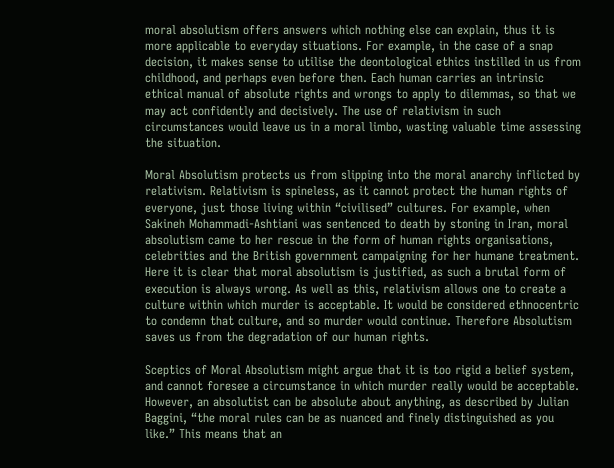moral absolutism offers answers which nothing else can explain, thus it is more applicable to everyday situations. For example, in the case of a snap decision, it makes sense to utilise the deontological ethics instilled in us from childhood, and perhaps even before then. Each human carries an intrinsic ethical manual of absolute rights and wrongs to apply to dilemmas, so that we may act confidently and decisively. The use of relativism in such circumstances would leave us in a moral limbo, wasting valuable time assessing the situation.

Moral Absolutism protects us from slipping into the moral anarchy inflicted by relativism. Relativism is spineless, as it cannot protect the human rights of everyone, just those living within “civilised” cultures. For example, when Sakineh Mohammadi-Ashtiani was sentenced to death by stoning in Iran, moral absolutism came to her rescue in the form of human rights organisations, celebrities and the British government campaigning for her humane treatment. Here it is clear that moral absolutism is justified, as such a brutal form of execution is always wrong. As well as this, relativism allows one to create a culture within which murder is acceptable. It would be considered ethnocentric to condemn that culture, and so murder would continue. Therefore Absolutism saves us from the degradation of our human rights.

Sceptics of Moral Absolutism might argue that it is too rigid a belief system, and cannot foresee a circumstance in which murder really would be acceptable. However, an absolutist can be absolute about anything, as described by Julian Baggini, “the moral rules can be as nuanced and finely distinguished as you like.” This means that an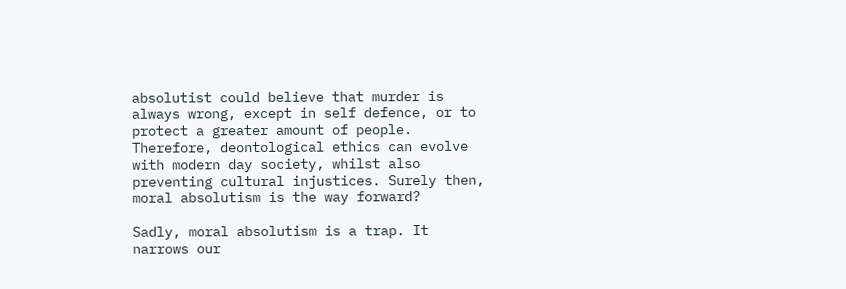absolutist could believe that murder is always wrong, except in self defence, or to protect a greater amount of people. Therefore, deontological ethics can evolve with modern day society, whilst also preventing cultural injustices. Surely then, moral absolutism is the way forward?

Sadly, moral absolutism is a trap. It narrows our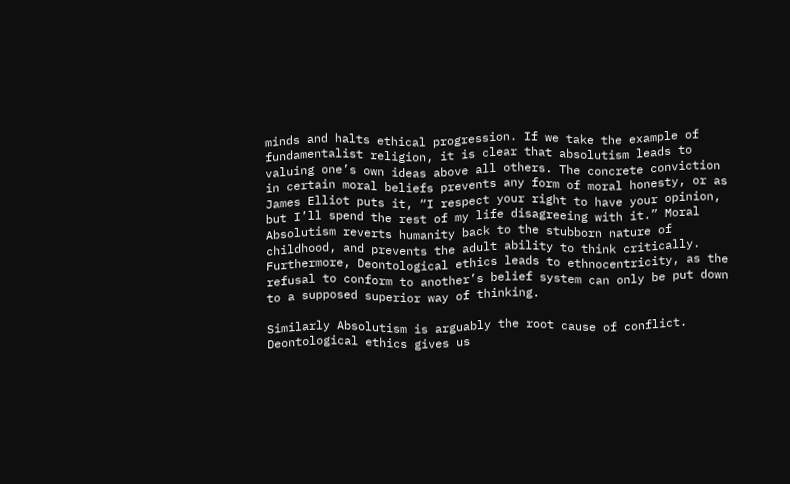minds and halts ethical progression. If we take the example of fundamentalist religion, it is clear that absolutism leads to valuing one’s own ideas above all others. The concrete conviction in certain moral beliefs prevents any form of moral honesty, or as James Elliot puts it, “I respect your right to have your opinion, but I’ll spend the rest of my life disagreeing with it.” Moral Absolutism reverts humanity back to the stubborn nature of childhood, and prevents the adult ability to think critically. Furthermore, Deontological ethics leads to ethnocentricity, as the refusal to conform to another’s belief system can only be put down to a supposed superior way of thinking.

Similarly Absolutism is arguably the root cause of conflict. Deontological ethics gives us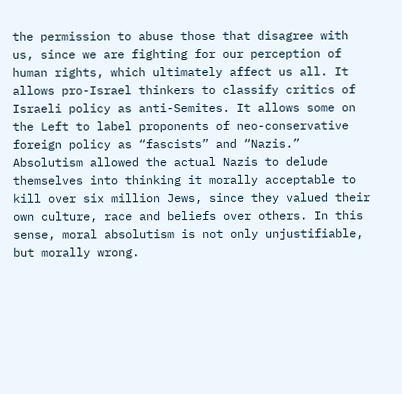the permission to abuse those that disagree with us, since we are fighting for our perception of human rights, which ultimately affect us all. It allows pro-Israel thinkers to classify critics of Israeli policy as anti-Semites. It allows some on the Left to label proponents of neo-conservative foreign policy as “fascists” and “Nazis.” Absolutism allowed the actual Nazis to delude themselves into thinking it morally acceptable to kill over six million Jews, since they valued their own culture, race and beliefs over others. In this sense, moral absolutism is not only unjustifiable, but morally wrong.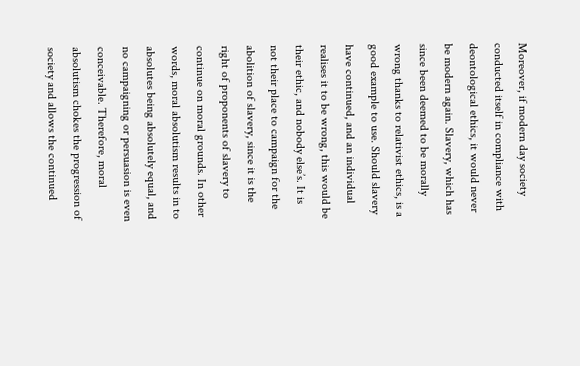Moreover, if modern day society conducted itself in compliance with deontological ethics, it would never be modern again. Slavery, which has since been deemed to be morally wrong thanks to relativist ethics, is a good example to use. Should slavery have continued, and an individual realises it to be wrong, this would be their ethic, and nobody else’s. It is not their place to campaign for the abolition of slavery, since it is the right of proponents of slavery to continue on moral grounds. In other words, moral absolutism results in to absolutes being absolutely equal, and no campaigning or persuasion is even conceivable. Therefore, moral absolutism chokes the progression of society and allows the continued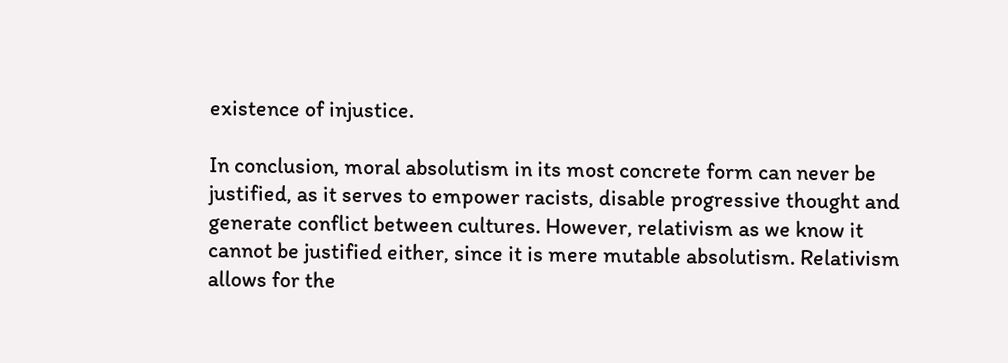existence of injustice.

In conclusion, moral absolutism in its most concrete form can never be justified, as it serves to empower racists, disable progressive thought and generate conflict between cultures. However, relativism as we know it cannot be justified either, since it is mere mutable absolutism. Relativism allows for the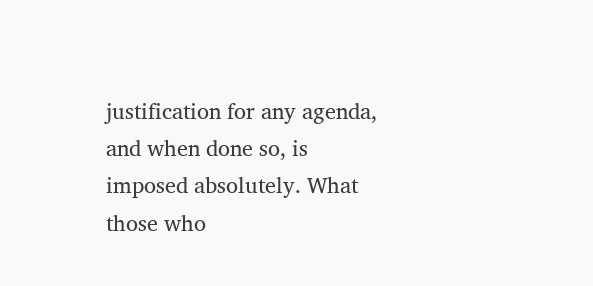justification for any agenda, and when done so, is imposed absolutely. What those who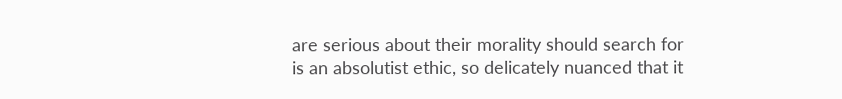are serious about their morality should search for is an absolutist ethic, so delicately nuanced that it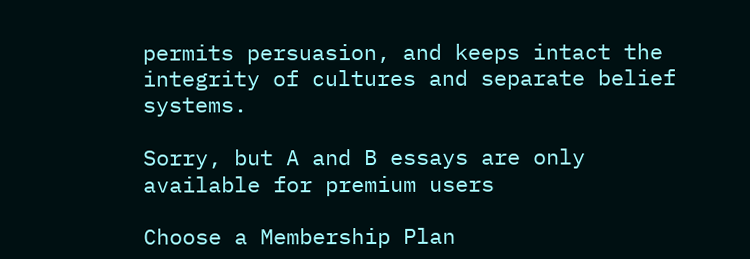permits persuasion, and keeps intact the integrity of cultures and separate belief systems.

Sorry, but A and B essays are only available for premium users

Choose a Membership Plan